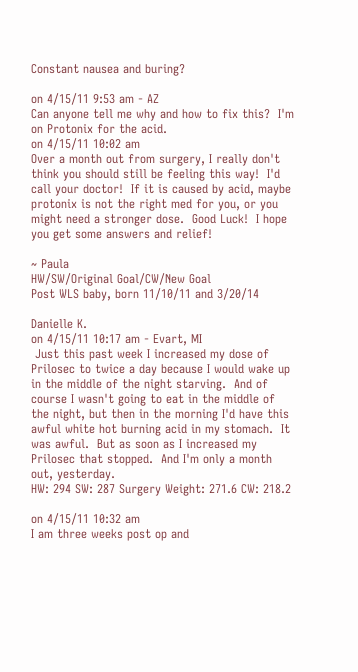Constant nausea and buring?

on 4/15/11 9:53 am - AZ
Can anyone tell me why and how to fix this?  I'm on Protonix for the acid.
on 4/15/11 10:02 am
Over a month out from surgery, I really don't think you should still be feeling this way!  I'd call your doctor!  If it is caused by acid, maybe protonix is not the right med for you, or you might need a stronger dose.  Good Luck!  I hope you get some answers and relief!

~ Paula
HW/SW/Original Goal/CW/New Goal
Post WLS baby, born 11/10/11 and 3/20/14

Danielle K.
on 4/15/11 10:17 am - Evart, MI
 Just this past week I increased my dose of Prilosec to twice a day because I would wake up in the middle of the night starving.  And of course I wasn't going to eat in the middle of the night, but then in the morning I'd have this awful white hot burning acid in my stomach.  It was awful.  But as soon as I increased my Prilosec that stopped.  And I'm only a month out, yesterday.
HW: 294 SW: 287 Surgery Weight: 271.6 CW: 218.2

on 4/15/11 10:32 am
I am three weeks post op and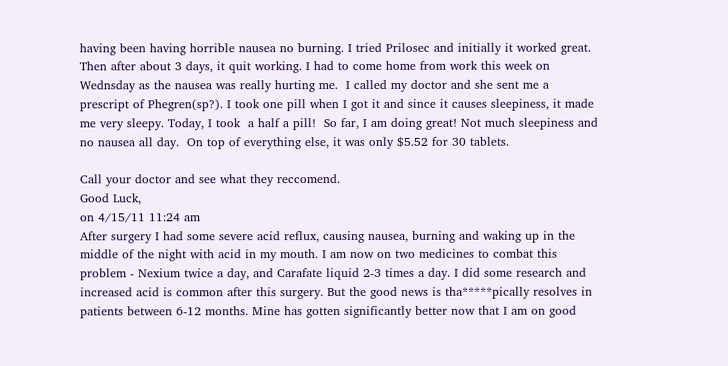having been having horrible nausea no burning. I tried Prilosec and initially it worked great. Then after about 3 days, it quit working. I had to come home from work this week on Wednsday as the nausea was really hurting me.  I called my doctor and she sent me a prescript of Phegren(sp?). I took one pill when I got it and since it causes sleepiness, it made me very sleepy. Today, I took  a half a pill!  So far, I am doing great! Not much sleepiness and no nausea all day.  On top of everything else, it was only $5.52 for 30 tablets.

Call your doctor and see what they reccomend.
Good Luck,
on 4/15/11 11:24 am
After surgery I had some severe acid reflux, causing nausea, burning and waking up in the middle of the night with acid in my mouth. I am now on two medicines to combat this problem - Nexium twice a day, and Carafate liquid 2-3 times a day. I did some research and increased acid is common after this surgery. But the good news is tha*****pically resolves in patients between 6-12 months. Mine has gotten significantly better now that I am on good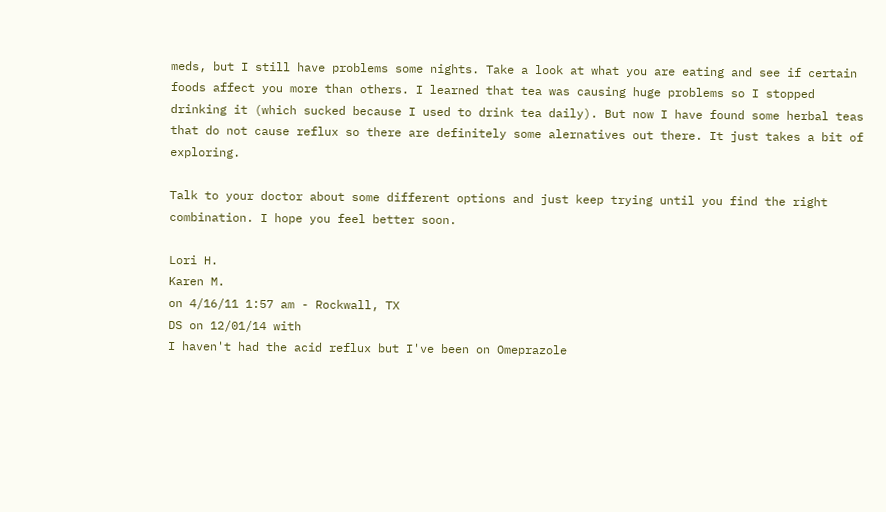meds, but I still have problems some nights. Take a look at what you are eating and see if certain foods affect you more than others. I learned that tea was causing huge problems so I stopped drinking it (which sucked because I used to drink tea daily). But now I have found some herbal teas that do not cause reflux so there are definitely some alernatives out there. It just takes a bit of exploring.

Talk to your doctor about some different options and just keep trying until you find the right combination. I hope you feel better soon.

Lori H.
Karen M.
on 4/16/11 1:57 am - Rockwall, TX
DS on 12/01/14 with
I haven't had the acid reflux but I've been on Omeprazole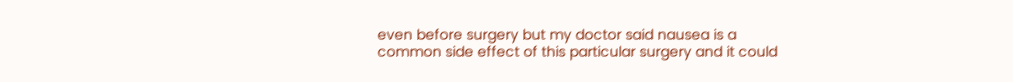even before surgery but my doctor said nausea is a common side effect of this particular surgery and it could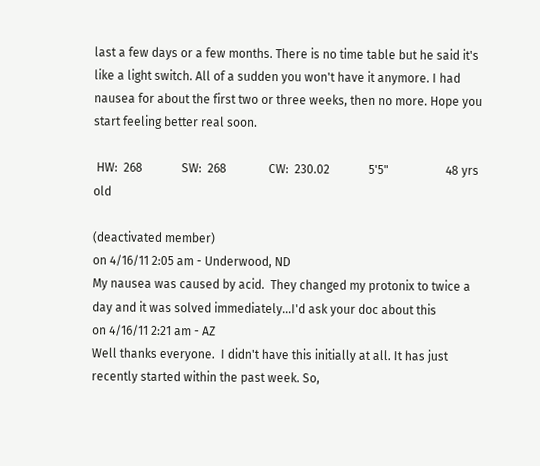last a few days or a few months. There is no time table but he said it's like a light switch. All of a sudden you won't have it anymore. I had nausea for about the first two or three weeks, then no more. Hope you start feeling better real soon.

 HW:  268             SW:  268              CW:  230.02             5'5"                   48 yrs old

(deactivated member)
on 4/16/11 2:05 am - Underwood, ND
My nausea was caused by acid.  They changed my protonix to twice a day and it was solved immediately...I'd ask your doc about this
on 4/16/11 2:21 am - AZ
Well thanks everyone.  I didn't have this initially at all. It has just recently started within the past week. So,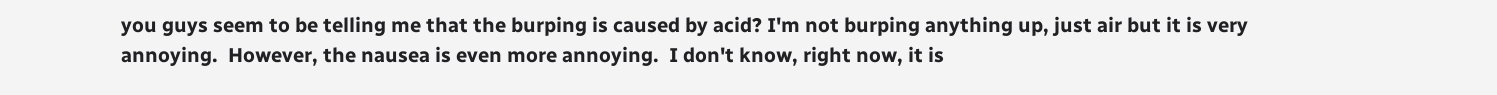you guys seem to be telling me that the burping is caused by acid? I'm not burping anything up, just air but it is very annoying.  However, the nausea is even more annoying.  I don't know, right now, it is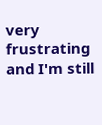very frustrating and I'm still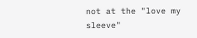not at the "love my sleeve"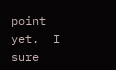point yet.  I sure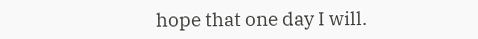hope that one day I will.